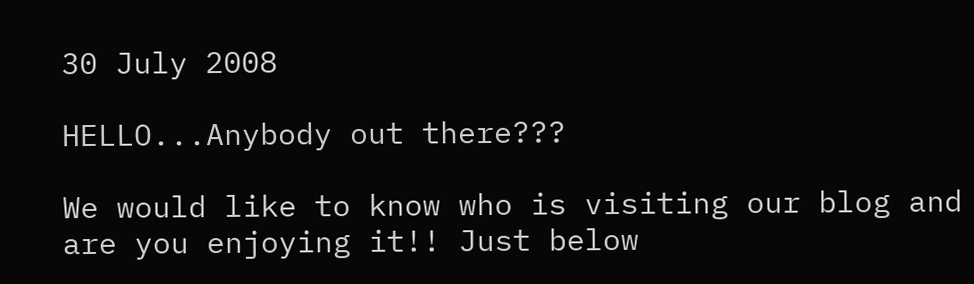30 July 2008

HELLO...Anybody out there???

We would like to know who is visiting our blog and are you enjoying it!! Just below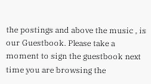the postings and above the music , is our Guestbook. Please take a moment to sign the guestbook next time you are browsing the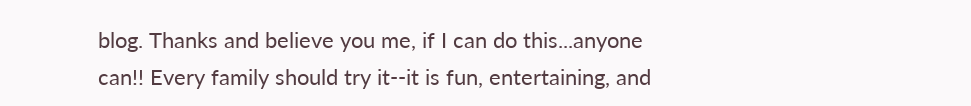blog. Thanks and believe you me, if I can do this...anyone can!! Every family should try it--it is fun, entertaining, and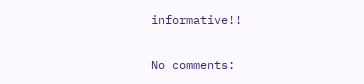informative!!

No comments: